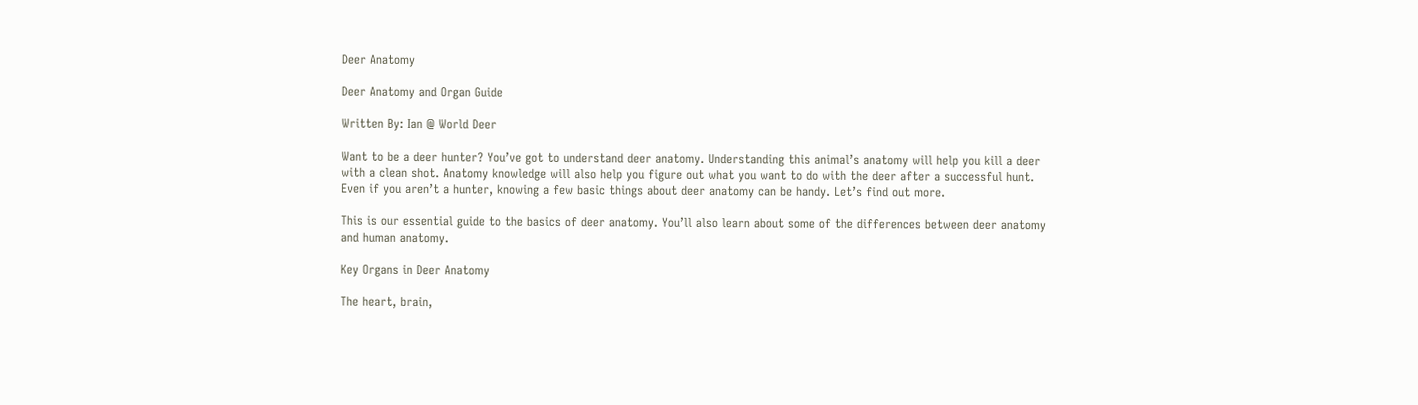Deer Anatomy

Deer Anatomy and Organ Guide

Written By: Ian @ World Deer

Want to be a deer hunter? You’ve got to understand deer anatomy. Understanding this animal’s anatomy will help you kill a deer with a clean shot. Anatomy knowledge will also help you figure out what you want to do with the deer after a successful hunt. Even if you aren’t a hunter, knowing a few basic things about deer anatomy can be handy. Let’s find out more.

This is our essential guide to the basics of deer anatomy. You’ll also learn about some of the differences between deer anatomy and human anatomy.

Key Organs in Deer Anatomy

The heart, brain,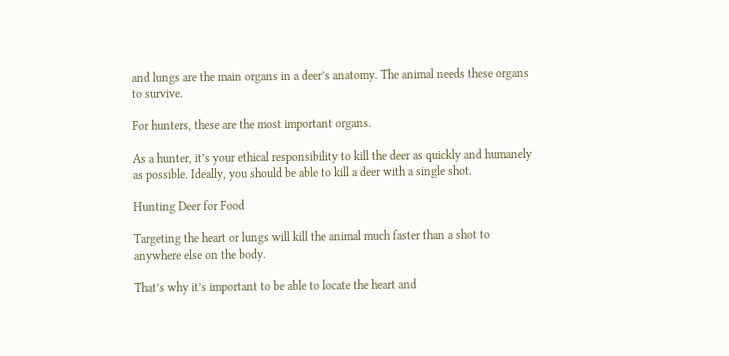and lungs are the main organs in a deer’s anatomy. The animal needs these organs to survive.

For hunters, these are the most important organs.

As a hunter, it’s your ethical responsibility to kill the deer as quickly and humanely as possible. Ideally, you should be able to kill a deer with a single shot.

Hunting Deer for Food

Targeting the heart or lungs will kill the animal much faster than a shot to anywhere else on the body.

That’s why it’s important to be able to locate the heart and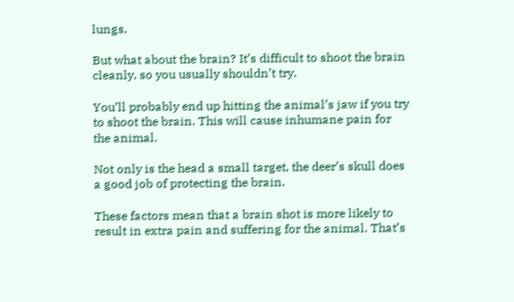lungs.

But what about the brain? It’s difficult to shoot the brain cleanly, so you usually shouldn’t try.

You’ll probably end up hitting the animal’s jaw if you try to shoot the brain. This will cause inhumane pain for the animal.

Not only is the head a small target, the deer’s skull does a good job of protecting the brain.

These factors mean that a brain shot is more likely to result in extra pain and suffering for the animal. That’s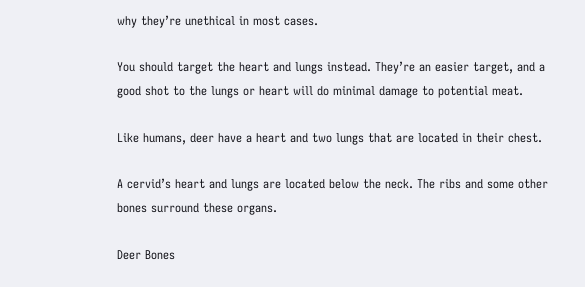why they’re unethical in most cases.

You should target the heart and lungs instead. They’re an easier target, and a good shot to the lungs or heart will do minimal damage to potential meat.

Like humans, deer have a heart and two lungs that are located in their chest.

A cervid’s heart and lungs are located below the neck. The ribs and some other bones surround these organs.

Deer Bones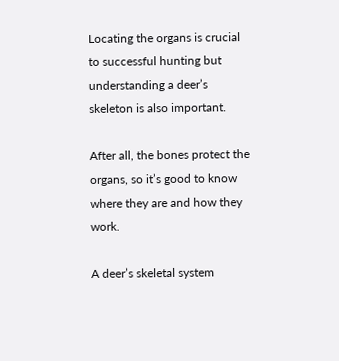Locating the organs is crucial to successful hunting but understanding a deer’s skeleton is also important.

After all, the bones protect the organs, so it’s good to know where they are and how they work.

A deer’s skeletal system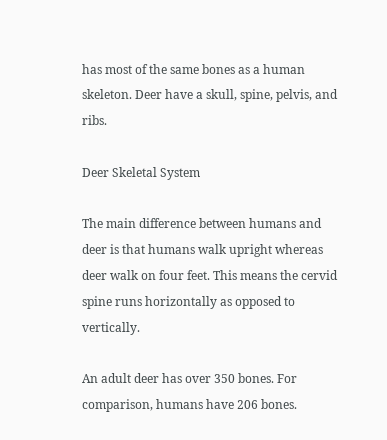has most of the same bones as a human skeleton. Deer have a skull, spine, pelvis, and ribs.

Deer Skeletal System

The main difference between humans and deer is that humans walk upright whereas deer walk on four feet. This means the cervid spine runs horizontally as opposed to vertically.

An adult deer has over 350 bones. For comparison, humans have 206 bones.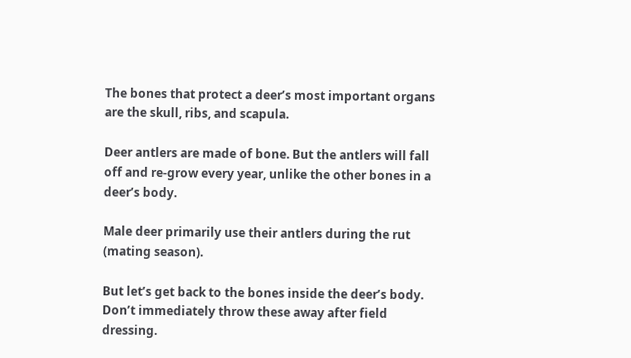The bones that protect a deer’s most important organs are the skull, ribs, and scapula.

Deer antlers are made of bone. But the antlers will fall off and re-grow every year, unlike the other bones in a deer’s body.

Male deer primarily use their antlers during the rut (mating season).

But let’s get back to the bones inside the deer’s body. Don’t immediately throw these away after field dressing.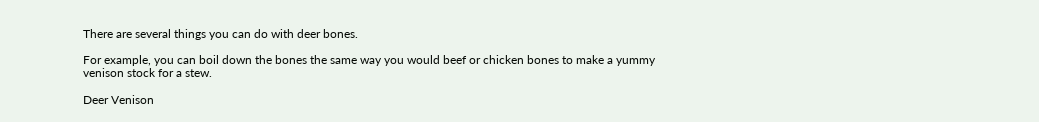There are several things you can do with deer bones.

For example, you can boil down the bones the same way you would beef or chicken bones to make a yummy venison stock for a stew.

Deer Venison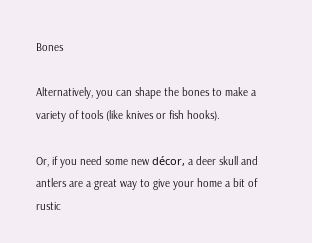Bones

Alternatively, you can shape the bones to make a variety of tools (like knives or fish hooks).

Or, if you need some new décor, a deer skull and antlers are a great way to give your home a bit of rustic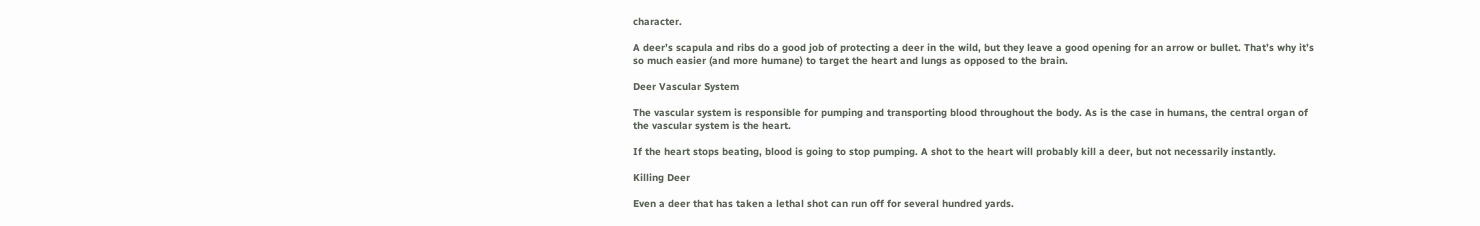character.

A deer’s scapula and ribs do a good job of protecting a deer in the wild, but they leave a good opening for an arrow or bullet. That’s why it’s so much easier (and more humane) to target the heart and lungs as opposed to the brain.

Deer Vascular System

The vascular system is responsible for pumping and transporting blood throughout the body. As is the case in humans, the central organ of the vascular system is the heart.

If the heart stops beating, blood is going to stop pumping. A shot to the heart will probably kill a deer, but not necessarily instantly.

Killing Deer

Even a deer that has taken a lethal shot can run off for several hundred yards.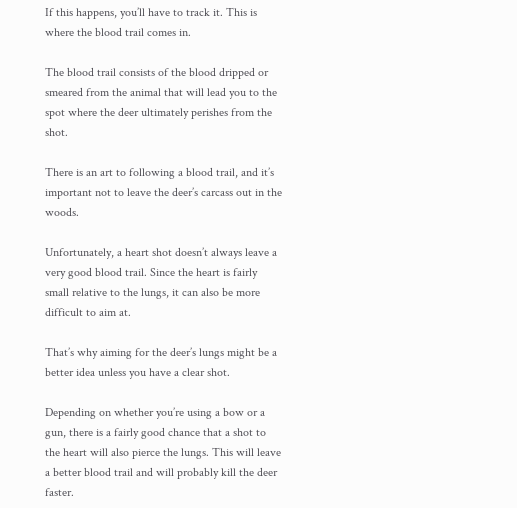If this happens, you’ll have to track it. This is where the blood trail comes in.

The blood trail consists of the blood dripped or smeared from the animal that will lead you to the spot where the deer ultimately perishes from the shot.

There is an art to following a blood trail, and it’s important not to leave the deer’s carcass out in the woods.

Unfortunately, a heart shot doesn’t always leave a very good blood trail. Since the heart is fairly small relative to the lungs, it can also be more difficult to aim at.

That’s why aiming for the deer’s lungs might be a better idea unless you have a clear shot.

Depending on whether you’re using a bow or a gun, there is a fairly good chance that a shot to the heart will also pierce the lungs. This will leave a better blood trail and will probably kill the deer faster.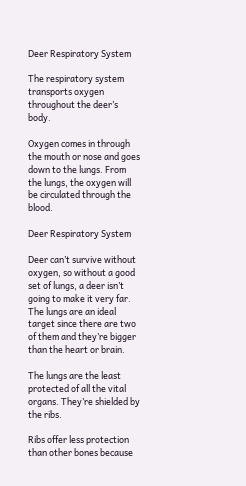Deer Respiratory System

The respiratory system transports oxygen throughout the deer’s body.

Oxygen comes in through the mouth or nose and goes down to the lungs. From the lungs, the oxygen will be circulated through the blood.

Deer Respiratory System

Deer can’t survive without oxygen, so without a good set of lungs, a deer isn’t going to make it very far. The lungs are an ideal target since there are two of them and they’re bigger than the heart or brain.

The lungs are the least protected of all the vital organs. They’re shielded by the ribs.

Ribs offer less protection than other bones because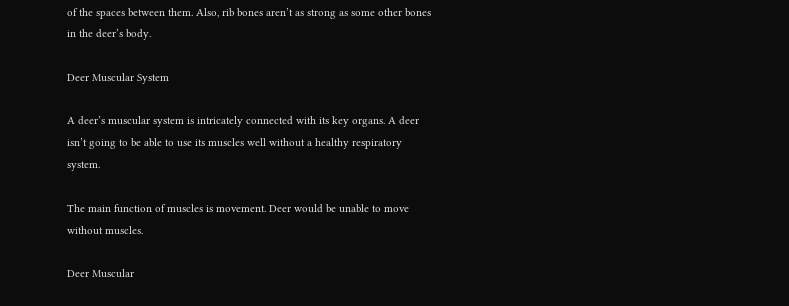of the spaces between them. Also, rib bones aren’t as strong as some other bones in the deer’s body.

Deer Muscular System

A deer’s muscular system is intricately connected with its key organs. A deer isn’t going to be able to use its muscles well without a healthy respiratory system.

The main function of muscles is movement. Deer would be unable to move without muscles.

Deer Muscular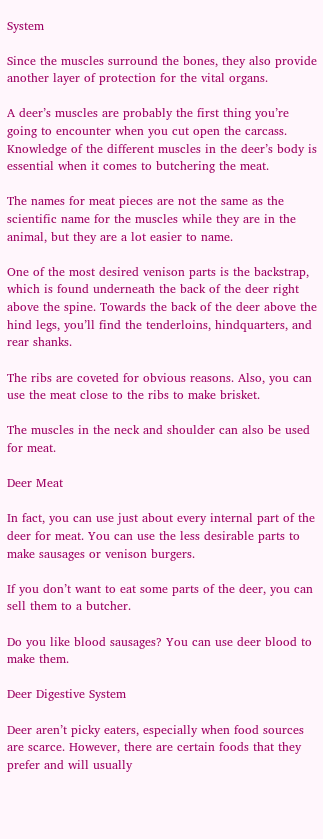System

Since the muscles surround the bones, they also provide another layer of protection for the vital organs.

A deer’s muscles are probably the first thing you’re going to encounter when you cut open the carcass. Knowledge of the different muscles in the deer’s body is essential when it comes to butchering the meat.

The names for meat pieces are not the same as the scientific name for the muscles while they are in the animal, but they are a lot easier to name.

One of the most desired venison parts is the backstrap, which is found underneath the back of the deer right above the spine. Towards the back of the deer above the hind legs, you’ll find the tenderloins, hindquarters, and rear shanks.

The ribs are coveted for obvious reasons. Also, you can use the meat close to the ribs to make brisket.

The muscles in the neck and shoulder can also be used for meat.

Deer Meat

In fact, you can use just about every internal part of the deer for meat. You can use the less desirable parts to make sausages or venison burgers.

If you don’t want to eat some parts of the deer, you can sell them to a butcher.

Do you like blood sausages? You can use deer blood to make them.

Deer Digestive System

Deer aren’t picky eaters, especially when food sources are scarce. However, there are certain foods that they prefer and will usually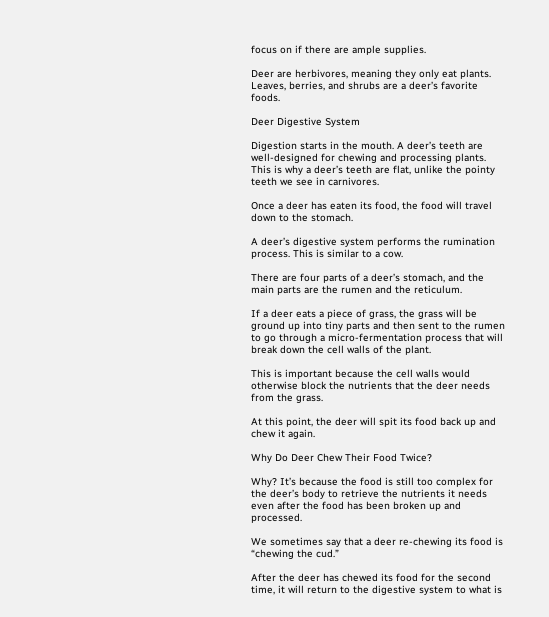focus on if there are ample supplies.

Deer are herbivores, meaning they only eat plants. Leaves, berries, and shrubs are a deer’s favorite foods.

Deer Digestive System

Digestion starts in the mouth. A deer’s teeth are well-designed for chewing and processing plants. This is why a deer’s teeth are flat, unlike the pointy teeth we see in carnivores.

Once a deer has eaten its food, the food will travel down to the stomach.

A deer’s digestive system performs the rumination process. This is similar to a cow.

There are four parts of a deer’s stomach, and the main parts are the rumen and the reticulum.

If a deer eats a piece of grass, the grass will be ground up into tiny parts and then sent to the rumen to go through a micro-fermentation process that will break down the cell walls of the plant.

This is important because the cell walls would otherwise block the nutrients that the deer needs from the grass.

At this point, the deer will spit its food back up and chew it again.

Why Do Deer Chew Their Food Twice?

Why? It’s because the food is still too complex for the deer’s body to retrieve the nutrients it needs even after the food has been broken up and processed.

We sometimes say that a deer re-chewing its food is “chewing the cud.”

After the deer has chewed its food for the second time, it will return to the digestive system to what is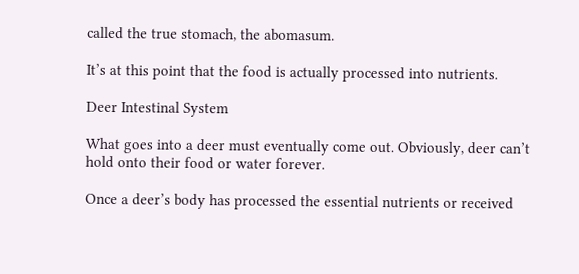called the true stomach, the abomasum.

It’s at this point that the food is actually processed into nutrients.

Deer Intestinal System

What goes into a deer must eventually come out. Obviously, deer can’t hold onto their food or water forever.

Once a deer’s body has processed the essential nutrients or received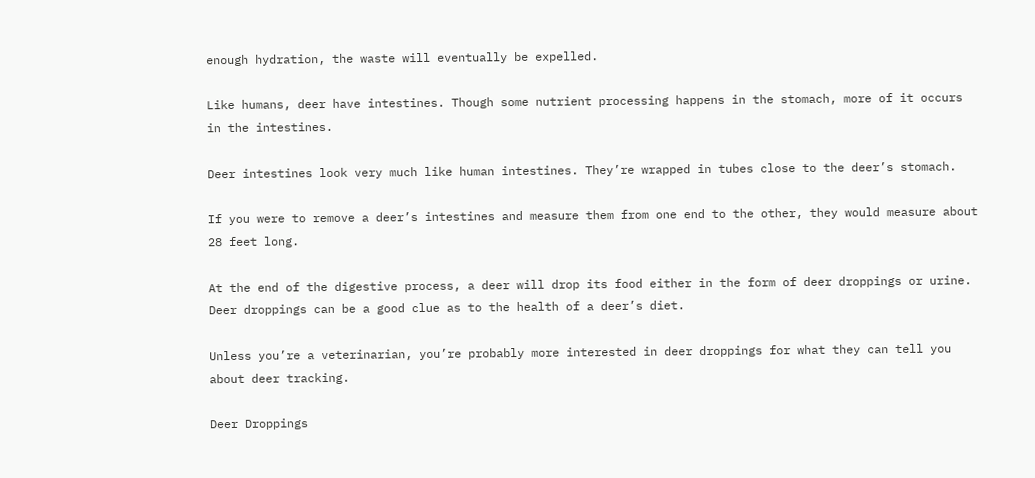enough hydration, the waste will eventually be expelled.

Like humans, deer have intestines. Though some nutrient processing happens in the stomach, more of it occurs in the intestines.

Deer intestines look very much like human intestines. They’re wrapped in tubes close to the deer’s stomach.

If you were to remove a deer’s intestines and measure them from one end to the other, they would measure about 28 feet long.

At the end of the digestive process, a deer will drop its food either in the form of deer droppings or urine. Deer droppings can be a good clue as to the health of a deer’s diet.

Unless you’re a veterinarian, you’re probably more interested in deer droppings for what they can tell you about deer tracking.

Deer Droppings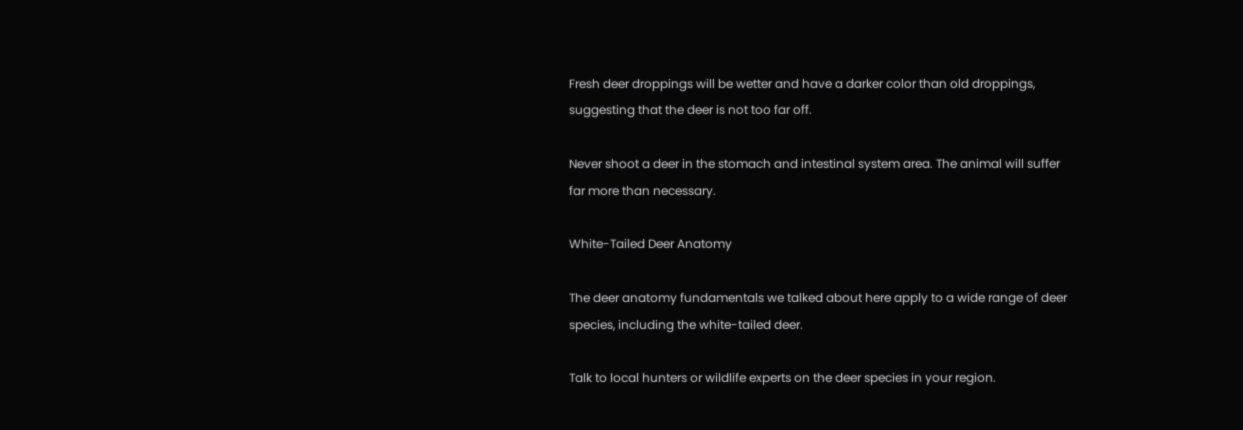Fresh deer droppings will be wetter and have a darker color than old droppings, suggesting that the deer is not too far off.

Never shoot a deer in the stomach and intestinal system area. The animal will suffer far more than necessary.

White-Tailed Deer Anatomy

The deer anatomy fundamentals we talked about here apply to a wide range of deer species, including the white-tailed deer.

Talk to local hunters or wildlife experts on the deer species in your region.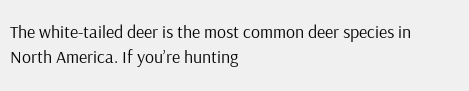The white-tailed deer is the most common deer species in North America. If you’re hunting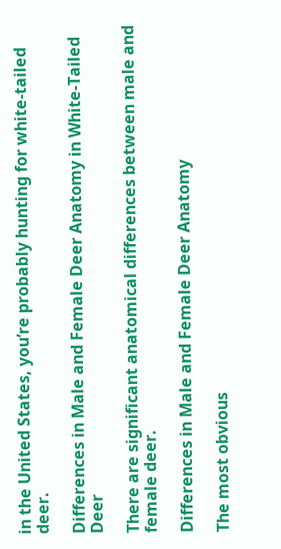in the United States, you’re probably hunting for white-tailed deer.

Differences in Male and Female Deer Anatomy in White-Tailed Deer

There are significant anatomical differences between male and female deer.

Differences in Male and Female Deer Anatomy

The most obvious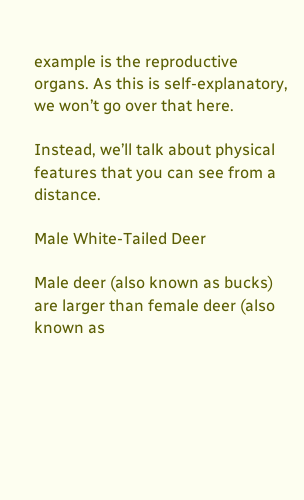example is the reproductive organs. As this is self-explanatory, we won’t go over that here.

Instead, we’ll talk about physical features that you can see from a distance.

Male White-Tailed Deer

Male deer (also known as bucks) are larger than female deer (also known as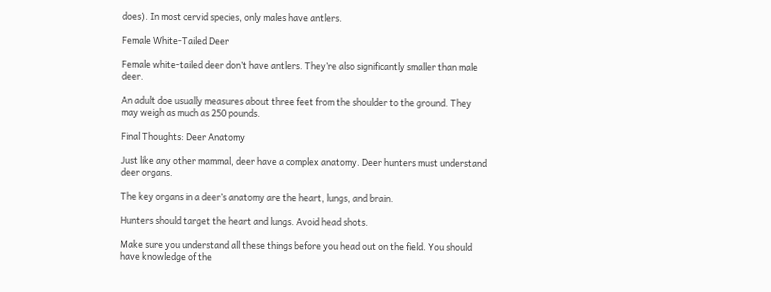does). In most cervid species, only males have antlers.

Female White-Tailed Deer

Female white-tailed deer don’t have antlers. They’re also significantly smaller than male deer.

An adult doe usually measures about three feet from the shoulder to the ground. They may weigh as much as 250 pounds.

Final Thoughts: Deer Anatomy

Just like any other mammal, deer have a complex anatomy. Deer hunters must understand deer organs.

The key organs in a deer’s anatomy are the heart, lungs, and brain.

Hunters should target the heart and lungs. Avoid head shots.

Make sure you understand all these things before you head out on the field. You should have knowledge of the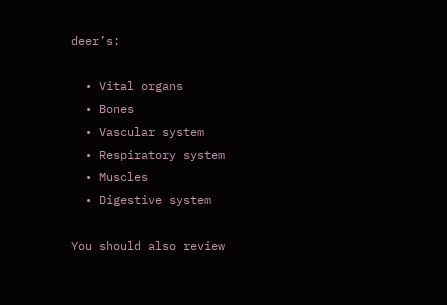deer’s:

  • Vital organs
  • Bones
  • Vascular system
  • Respiratory system
  • Muscles
  • Digestive system

You should also review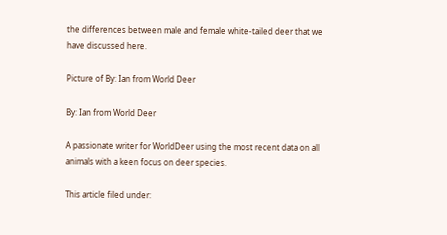the differences between male and female white-tailed deer that we have discussed here.

Picture of By: Ian from World Deer

By: Ian from World Deer

A passionate writer for WorldDeer using the most recent data on all animals with a keen focus on deer species.

This article filed under: